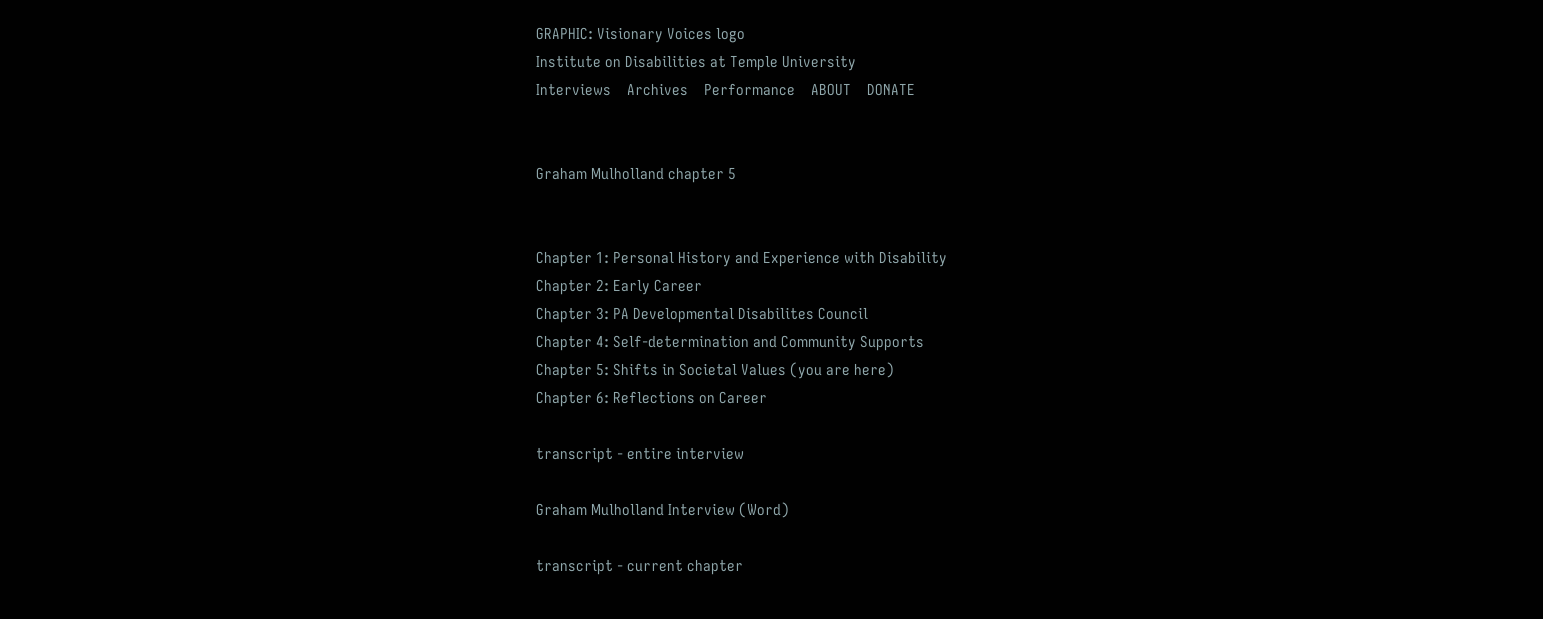GRAPHIC: Visionary Voices logo
Institute on Disabilities at Temple University
Interviews    Archives    Performance    ABOUT    DONATE


Graham Mulholland chapter 5


Chapter 1: Personal History and Experience with Disability
Chapter 2: Early Career
Chapter 3: PA Developmental Disabilites Council
Chapter 4: Self-determination and Community Supports
Chapter 5: Shifts in Societal Values (you are here)
Chapter 6: Reflections on Career

transcript - entire interview

Graham Mulholland Interview (Word)

transcript - current chapter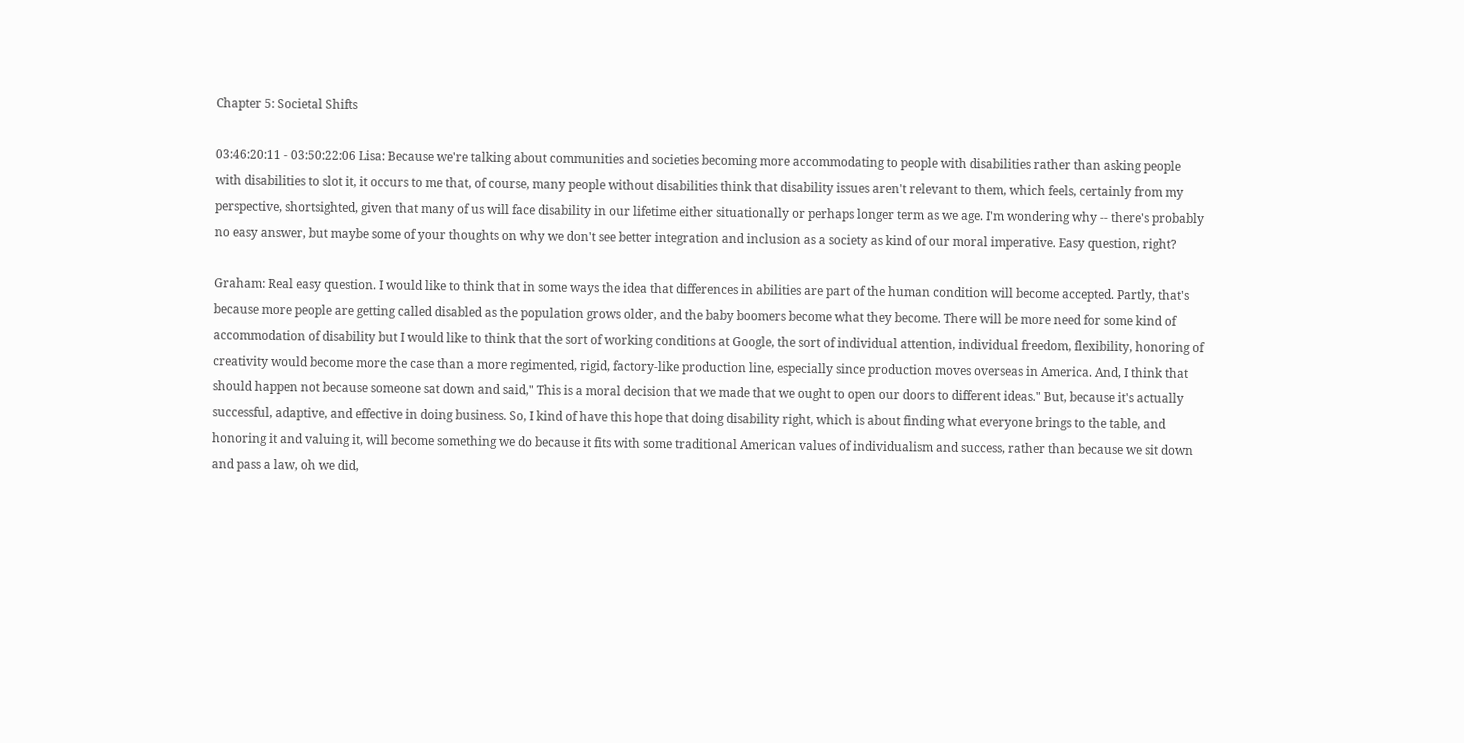Chapter 5: Societal Shifts

03:46:20:11 - 03:50:22:06 Lisa: Because we're talking about communities and societies becoming more accommodating to people with disabilities rather than asking people with disabilities to slot it, it occurs to me that, of course, many people without disabilities think that disability issues aren't relevant to them, which feels, certainly from my perspective, shortsighted, given that many of us will face disability in our lifetime either situationally or perhaps longer term as we age. I'm wondering why -- there's probably no easy answer, but maybe some of your thoughts on why we don't see better integration and inclusion as a society as kind of our moral imperative. Easy question, right?

Graham: Real easy question. I would like to think that in some ways the idea that differences in abilities are part of the human condition will become accepted. Partly, that's because more people are getting called disabled as the population grows older, and the baby boomers become what they become. There will be more need for some kind of accommodation of disability but I would like to think that the sort of working conditions at Google, the sort of individual attention, individual freedom, flexibility, honoring of creativity would become more the case than a more regimented, rigid, factory-like production line, especially since production moves overseas in America. And, I think that should happen not because someone sat down and said," This is a moral decision that we made that we ought to open our doors to different ideas." But, because it's actually successful, adaptive, and effective in doing business. So, I kind of have this hope that doing disability right, which is about finding what everyone brings to the table, and honoring it and valuing it, will become something we do because it fits with some traditional American values of individualism and success, rather than because we sit down and pass a law, oh we did,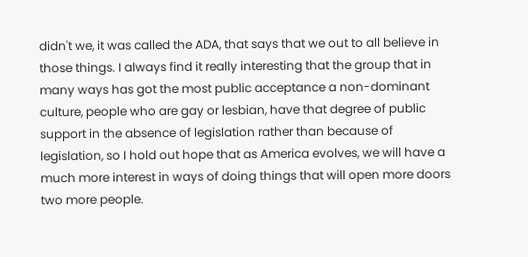didn't we, it was called the ADA, that says that we out to all believe in those things. I always find it really interesting that the group that in many ways has got the most public acceptance a non-dominant culture, people who are gay or lesbian, have that degree of public support in the absence of legislation rather than because of legislation, so I hold out hope that as America evolves, we will have a much more interest in ways of doing things that will open more doors two more people.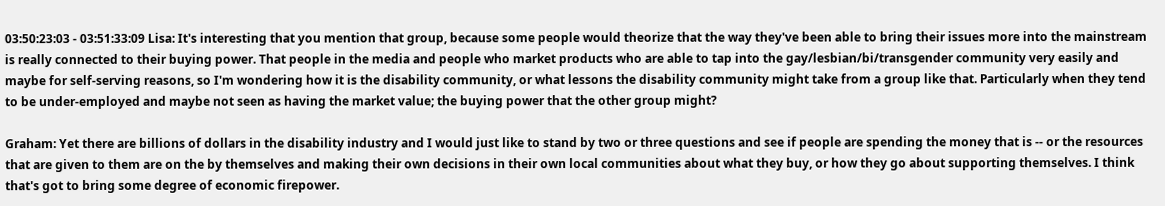03:50:23:03 - 03:51:33:09 Lisa: It's interesting that you mention that group, because some people would theorize that the way they've been able to bring their issues more into the mainstream is really connected to their buying power. That people in the media and people who market products who are able to tap into the gay/lesbian/bi/transgender community very easily and maybe for self-serving reasons, so I'm wondering how it is the disability community, or what lessons the disability community might take from a group like that. Particularly when they tend to be under-employed and maybe not seen as having the market value; the buying power that the other group might?

Graham: Yet there are billions of dollars in the disability industry and I would just like to stand by two or three questions and see if people are spending the money that is -- or the resources that are given to them are on the by themselves and making their own decisions in their own local communities about what they buy, or how they go about supporting themselves. I think that's got to bring some degree of economic firepower.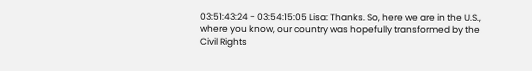03:51:43:24 - 03:54:15:05 Lisa: Thanks. So, here we are in the U.S., where you know, our country was hopefully transformed by the Civil Rights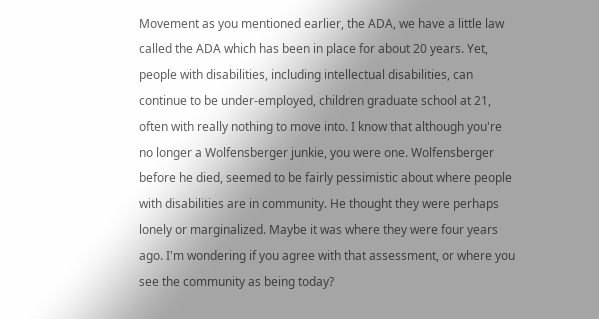Movement as you mentioned earlier, the ADA, we have a little law called the ADA which has been in place for about 20 years. Yet, people with disabilities, including intellectual disabilities, can continue to be under-employed, children graduate school at 21, often with really nothing to move into. I know that although you're no longer a Wolfensberger junkie, you were one. Wolfensberger before he died, seemed to be fairly pessimistic about where people with disabilities are in community. He thought they were perhaps lonely or marginalized. Maybe it was where they were four years ago. I'm wondering if you agree with that assessment, or where you see the community as being today?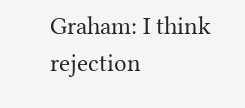Graham: I think rejection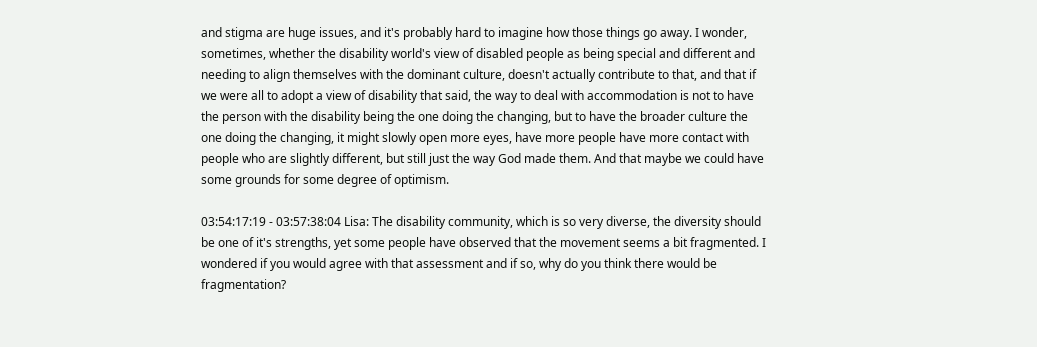and stigma are huge issues, and it's probably hard to imagine how those things go away. I wonder, sometimes, whether the disability world's view of disabled people as being special and different and needing to align themselves with the dominant culture, doesn't actually contribute to that, and that if we were all to adopt a view of disability that said, the way to deal with accommodation is not to have the person with the disability being the one doing the changing, but to have the broader culture the one doing the changing, it might slowly open more eyes, have more people have more contact with people who are slightly different, but still just the way God made them. And that maybe we could have some grounds for some degree of optimism.

03:54:17:19 - 03:57:38:04 Lisa: The disability community, which is so very diverse, the diversity should be one of it's strengths, yet some people have observed that the movement seems a bit fragmented. I wondered if you would agree with that assessment and if so, why do you think there would be fragmentation?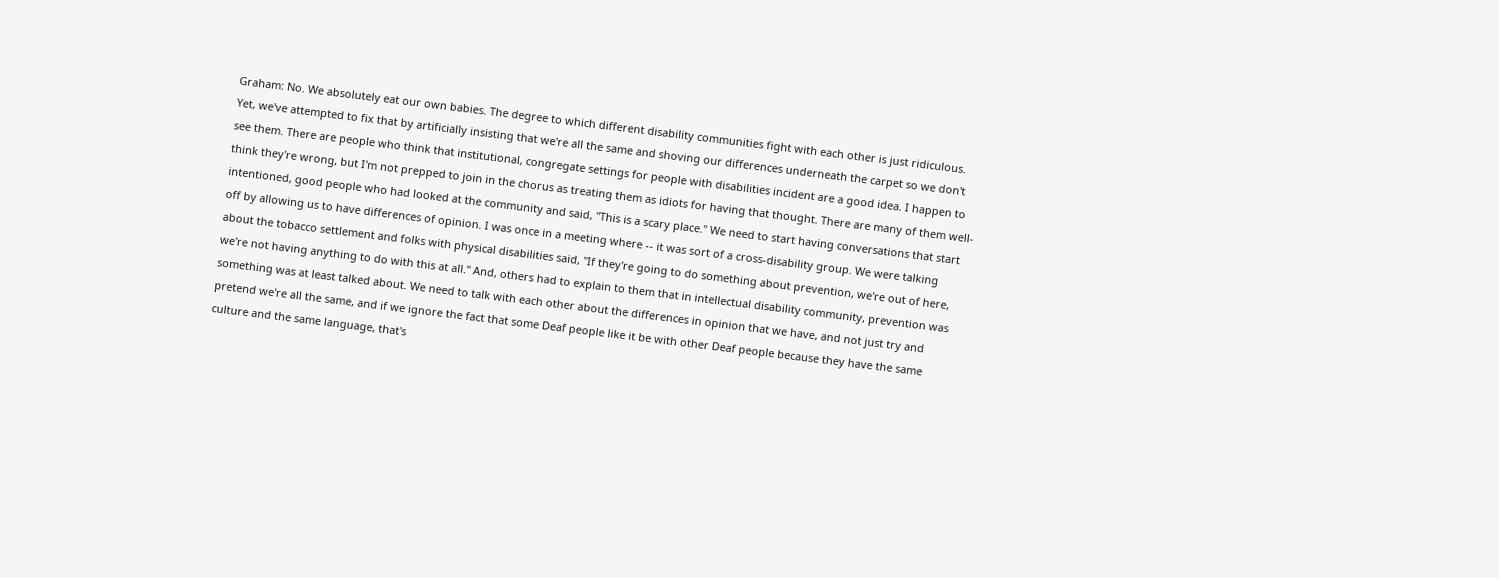Graham: No. We absolutely eat our own babies. The degree to which different disability communities fight with each other is just ridiculous. Yet, we've attempted to fix that by artificially insisting that we're all the same and shoving our differences underneath the carpet so we don't see them. There are people who think that institutional, congregate settings for people with disabilities incident are a good idea. I happen to think they're wrong, but I'm not prepped to join in the chorus as treating them as idiots for having that thought. There are many of them well-intentioned, good people who had looked at the community and said, "This is a scary place." We need to start having conversations that start off by allowing us to have differences of opinion. I was once in a meeting where -- it was sort of a cross-disability group. We were talking about the tobacco settlement and folks with physical disabilities said, "If they're going to do something about prevention, we're out of here, we're not having anything to do with this at all." And, others had to explain to them that in intellectual disability community, prevention was something was at least talked about. We need to talk with each other about the differences in opinion that we have, and not just try and pretend we're all the same, and if we ignore the fact that some Deaf people like it be with other Deaf people because they have the same culture and the same language, that's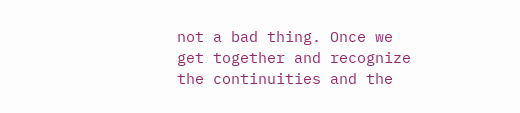not a bad thing. Once we get together and recognize the continuities and the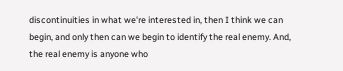discontinuities in what we're interested in, then I think we can begin, and only then can we begin to identify the real enemy. And, the real enemy is anyone who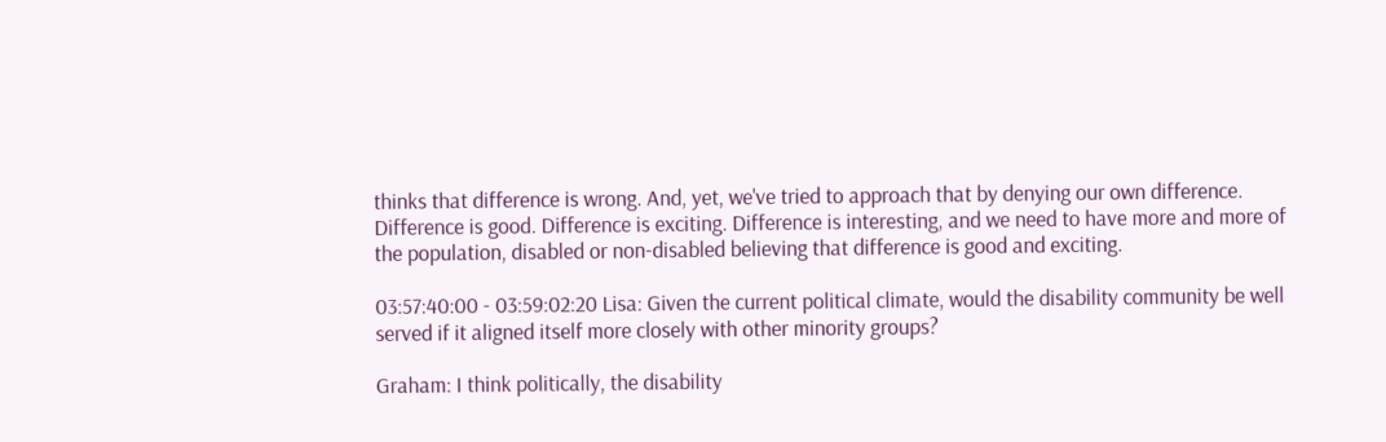thinks that difference is wrong. And, yet, we've tried to approach that by denying our own difference. Difference is good. Difference is exciting. Difference is interesting, and we need to have more and more of the population, disabled or non-disabled believing that difference is good and exciting.

03:57:40:00 - 03:59:02:20 Lisa: Given the current political climate, would the disability community be well served if it aligned itself more closely with other minority groups?

Graham: I think politically, the disability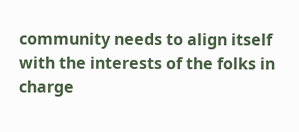community needs to align itself with the interests of the folks in charge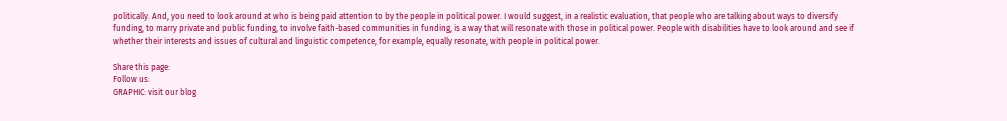politically. And, you need to look around at who is being paid attention to by the people in political power. I would suggest, in a realistic evaluation, that people who are talking about ways to diversify funding, to marry private and public funding, to involve faith-based communities in funding, is a way that will resonate with those in political power. People with disabilities have to look around and see if whether their interests and issues of cultural and linguistic competence, for example, equally resonate, with people in political power.

Share this page:
Follow us:
GRAPHIC: visit our blog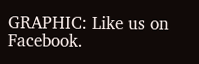GRAPHIC: Like us on Facebook.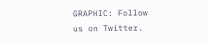GRAPHIC: Follow us on Twitter.